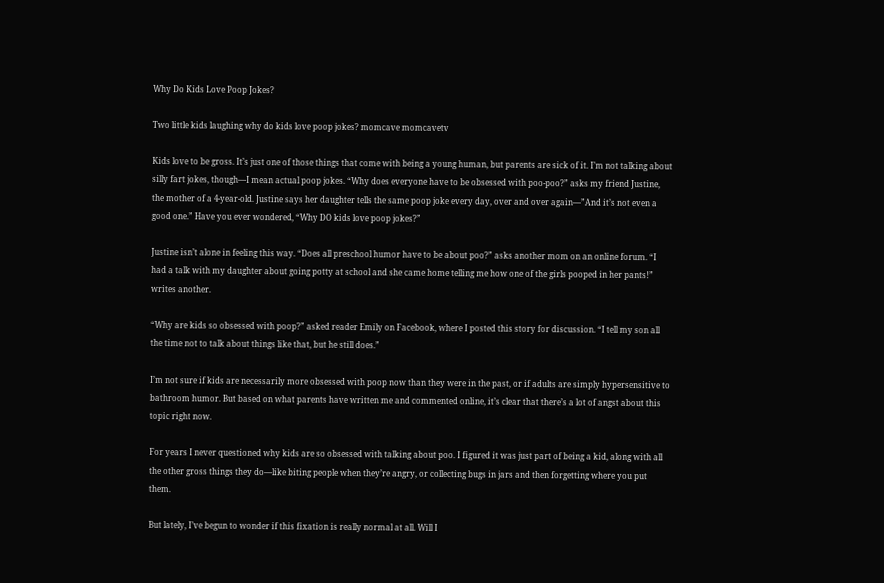Why Do Kids Love Poop Jokes?

Two little kids laughing why do kids love poop jokes? momcave momcavetv

Kids love to be gross. It’s just one of those things that come with being a young human, but parents are sick of it. I’m not talking about silly fart jokes, though—I mean actual poop jokes. “Why does everyone have to be obsessed with poo-poo?” asks my friend Justine, the mother of a 4-year-old. Justine says her daughter tells the same poop joke every day, over and over again—”And it’s not even a good one.” Have you ever wondered, “Why DO kids love poop jokes?”

Justine isn’t alone in feeling this way. “Does all preschool humor have to be about poo?” asks another mom on an online forum. “I had a talk with my daughter about going potty at school and she came home telling me how one of the girls pooped in her pants!” writes another.

“Why are kids so obsessed with poop?” asked reader Emily on Facebook, where I posted this story for discussion. “I tell my son all the time not to talk about things like that, but he still does.”

I’m not sure if kids are necessarily more obsessed with poop now than they were in the past, or if adults are simply hypersensitive to bathroom humor. But based on what parents have written me and commented online, it’s clear that there’s a lot of angst about this topic right now.

For years I never questioned why kids are so obsessed with talking about poo. I figured it was just part of being a kid, along with all the other gross things they do—like biting people when they’re angry, or collecting bugs in jars and then forgetting where you put them.

But lately, I’ve begun to wonder if this fixation is really normal at all. Will I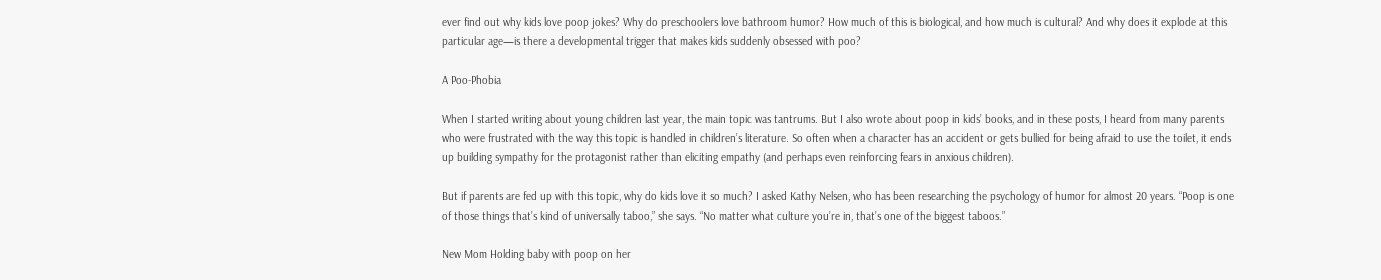ever find out why kids love poop jokes? Why do preschoolers love bathroom humor? How much of this is biological, and how much is cultural? And why does it explode at this particular age—is there a developmental trigger that makes kids suddenly obsessed with poo?

A Poo-Phobia

When I started writing about young children last year, the main topic was tantrums. But I also wrote about poop in kids’ books, and in these posts, I heard from many parents who were frustrated with the way this topic is handled in children’s literature. So often when a character has an accident or gets bullied for being afraid to use the toilet, it ends up building sympathy for the protagonist rather than eliciting empathy (and perhaps even reinforcing fears in anxious children).

But if parents are fed up with this topic, why do kids love it so much? I asked Kathy Nelsen, who has been researching the psychology of humor for almost 20 years. “Poop is one of those things that’s kind of universally taboo,” she says. “No matter what culture you’re in, that’s one of the biggest taboos.”

New Mom Holding baby with poop on her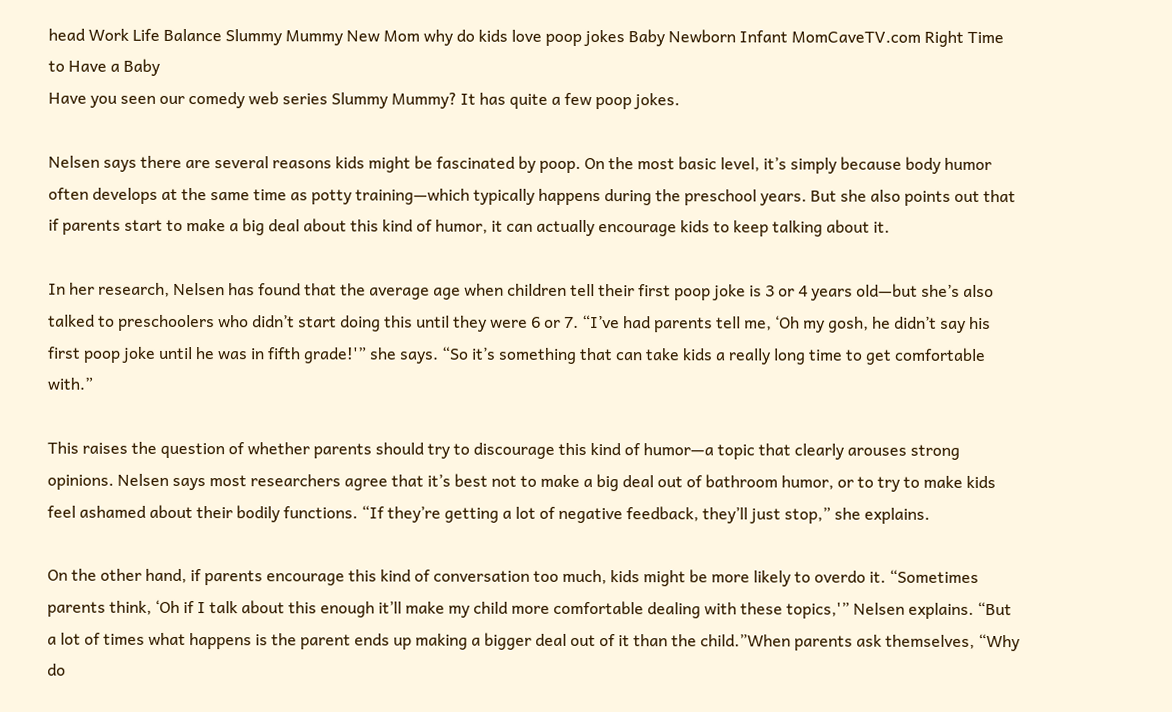head Work Life Balance Slummy Mummy New Mom why do kids love poop jokes Baby Newborn Infant MomCaveTV.com Right Time to Have a Baby
Have you seen our comedy web series Slummy Mummy? It has quite a few poop jokes.

Nelsen says there are several reasons kids might be fascinated by poop. On the most basic level, it’s simply because body humor often develops at the same time as potty training—which typically happens during the preschool years. But she also points out that if parents start to make a big deal about this kind of humor, it can actually encourage kids to keep talking about it.

In her research, Nelsen has found that the average age when children tell their first poop joke is 3 or 4 years old—but she’s also talked to preschoolers who didn’t start doing this until they were 6 or 7. “I’ve had parents tell me, ‘Oh my gosh, he didn’t say his first poop joke until he was in fifth grade!'” she says. “So it’s something that can take kids a really long time to get comfortable with.”

This raises the question of whether parents should try to discourage this kind of humor—a topic that clearly arouses strong opinions. Nelsen says most researchers agree that it’s best not to make a big deal out of bathroom humor, or to try to make kids feel ashamed about their bodily functions. “If they’re getting a lot of negative feedback, they’ll just stop,” she explains.

On the other hand, if parents encourage this kind of conversation too much, kids might be more likely to overdo it. “Sometimes parents think, ‘Oh if I talk about this enough it’ll make my child more comfortable dealing with these topics,'” Nelsen explains. “But a lot of times what happens is the parent ends up making a bigger deal out of it than the child.”When parents ask themselves, “Why do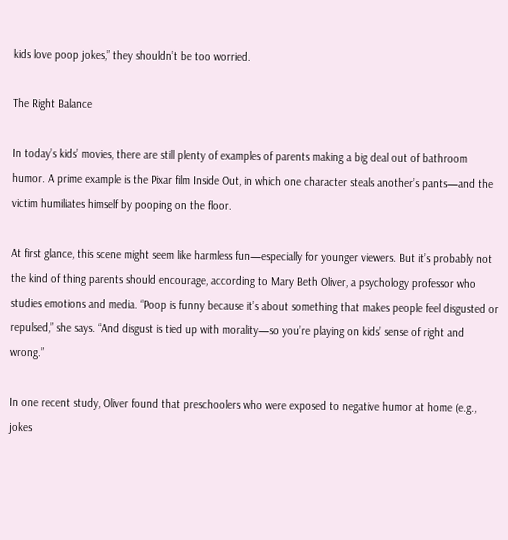kids love poop jokes,” they shouldn’t be too worried.

The Right Balance

In today’s kids’ movies, there are still plenty of examples of parents making a big deal out of bathroom humor. A prime example is the Pixar film Inside Out, in which one character steals another’s pants—and the victim humiliates himself by pooping on the floor.

At first glance, this scene might seem like harmless fun—especially for younger viewers. But it’s probably not the kind of thing parents should encourage, according to Mary Beth Oliver, a psychology professor who studies emotions and media. “Poop is funny because it’s about something that makes people feel disgusted or repulsed,” she says. “And disgust is tied up with morality—so you’re playing on kids’ sense of right and wrong.”

In one recent study, Oliver found that preschoolers who were exposed to negative humor at home (e.g., jokes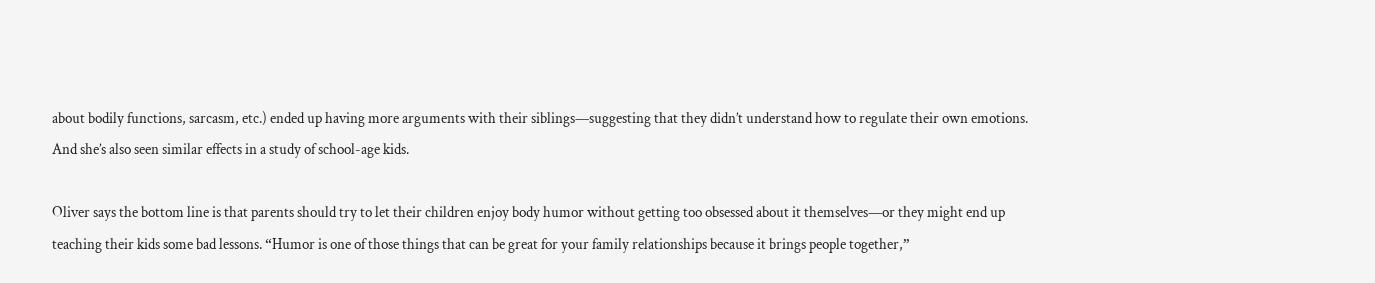about bodily functions, sarcasm, etc.) ended up having more arguments with their siblings—suggesting that they didn’t understand how to regulate their own emotions. And she’s also seen similar effects in a study of school-age kids.

Oliver says the bottom line is that parents should try to let their children enjoy body humor without getting too obsessed about it themselves—or they might end up teaching their kids some bad lessons. “Humor is one of those things that can be great for your family relationships because it brings people together,”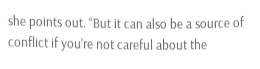she points out. “But it can also be a source of conflict if you’re not careful about the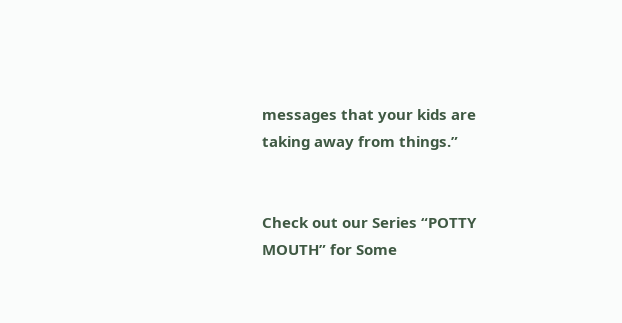messages that your kids are taking away from things.”


Check out our Series “POTTY MOUTH” for Some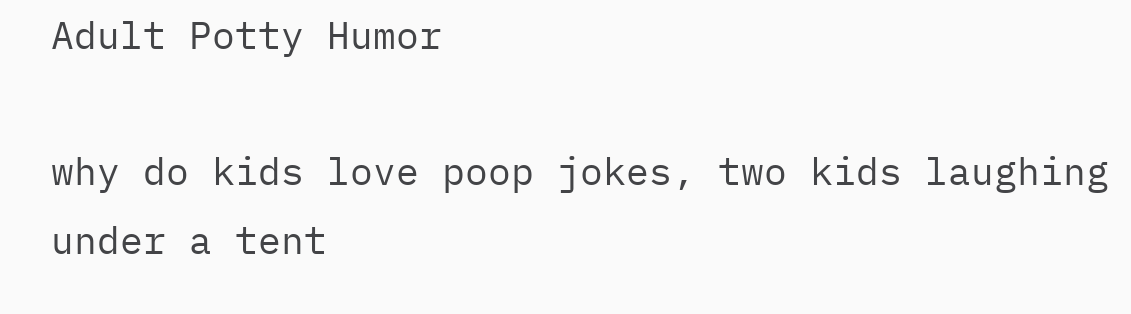Adult Potty Humor

why do kids love poop jokes, two kids laughing under a tent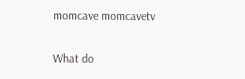momcave momcavetv

What do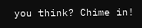you think? Chime in!